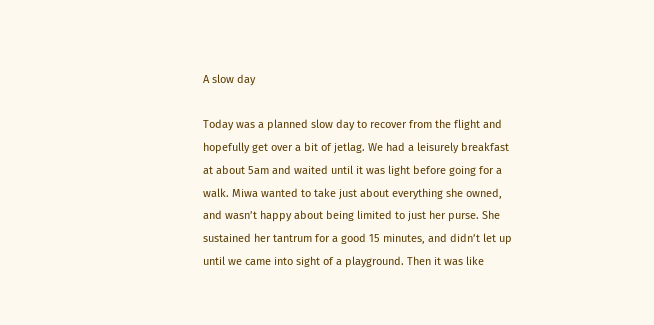A slow day

Today was a planned slow day to recover from the flight and hopefully get over a bit of jetlag. We had a leisurely breakfast at about 5am and waited until it was light before going for a walk. Miwa wanted to take just about everything she owned, and wasn’t happy about being limited to just her purse. She sustained her tantrum for a good 15 minutes, and didn’t let up until we came into sight of a playground. Then it was like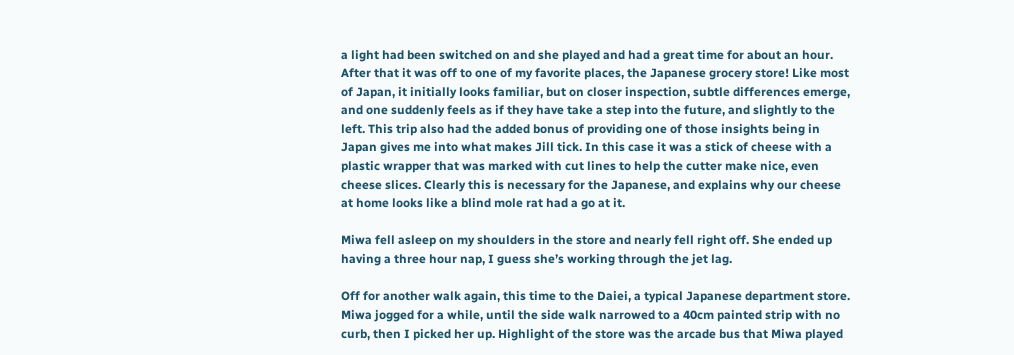a light had been switched on and she played and had a great time for about an hour. After that it was off to one of my favorite places, the Japanese grocery store! Like most of Japan, it initially looks familiar, but on closer inspection, subtle differences emerge, and one suddenly feels as if they have take a step into the future, and slightly to the left. This trip also had the added bonus of providing one of those insights being in Japan gives me into what makes Jill tick. In this case it was a stick of cheese with a plastic wrapper that was marked with cut lines to help the cutter make nice, even cheese slices. Clearly this is necessary for the Japanese, and explains why our cheese at home looks like a blind mole rat had a go at it.

Miwa fell asleep on my shoulders in the store and nearly fell right off. She ended up having a three hour nap, I guess she’s working through the jet lag.

Off for another walk again, this time to the Daiei, a typical Japanese department store. Miwa jogged for a while, until the side walk narrowed to a 40cm painted strip with no curb, then I picked her up. Highlight of the store was the arcade bus that Miwa played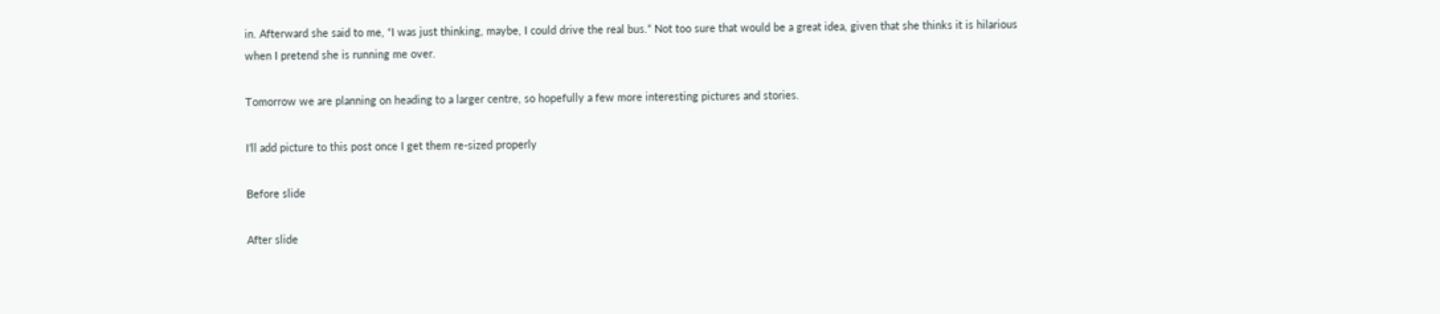in. Afterward she said to me, “I was just thinking, maybe, I could drive the real bus.” Not too sure that would be a great idea, given that she thinks it is hilarious when I pretend she is running me over.

Tomorrow we are planning on heading to a larger centre, so hopefully a few more interesting pictures and stories.

I’ll add picture to this post once I get them re-sized properly

Before slide

After slide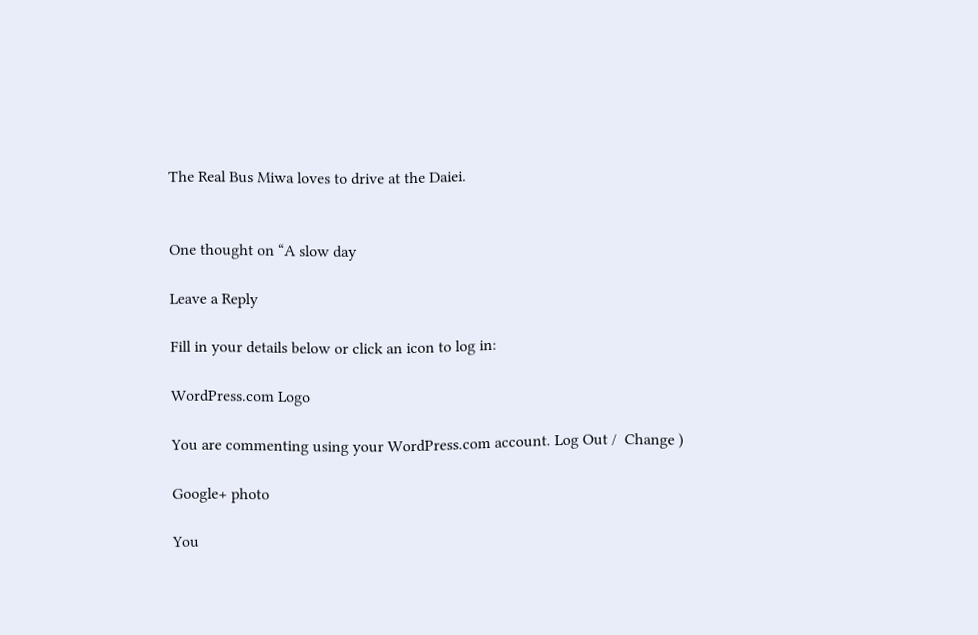The Real Bus Miwa loves to drive at the Daiei.


One thought on “A slow day

Leave a Reply

Fill in your details below or click an icon to log in:

WordPress.com Logo

You are commenting using your WordPress.com account. Log Out /  Change )

Google+ photo

You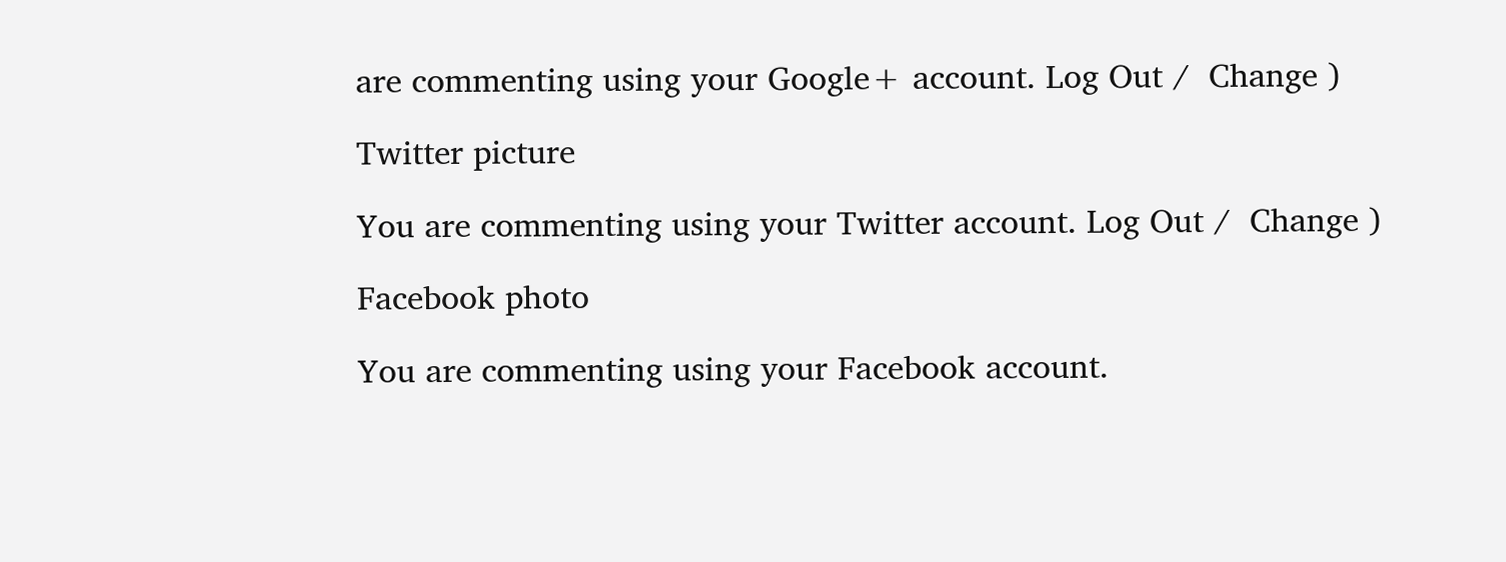are commenting using your Google+ account. Log Out /  Change )

Twitter picture

You are commenting using your Twitter account. Log Out /  Change )

Facebook photo

You are commenting using your Facebook account.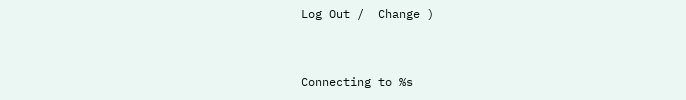Log Out /  Change )


Connecting to %s